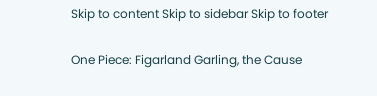Skip to content Skip to sidebar Skip to footer

One Piece: Figarland Garling, the Cause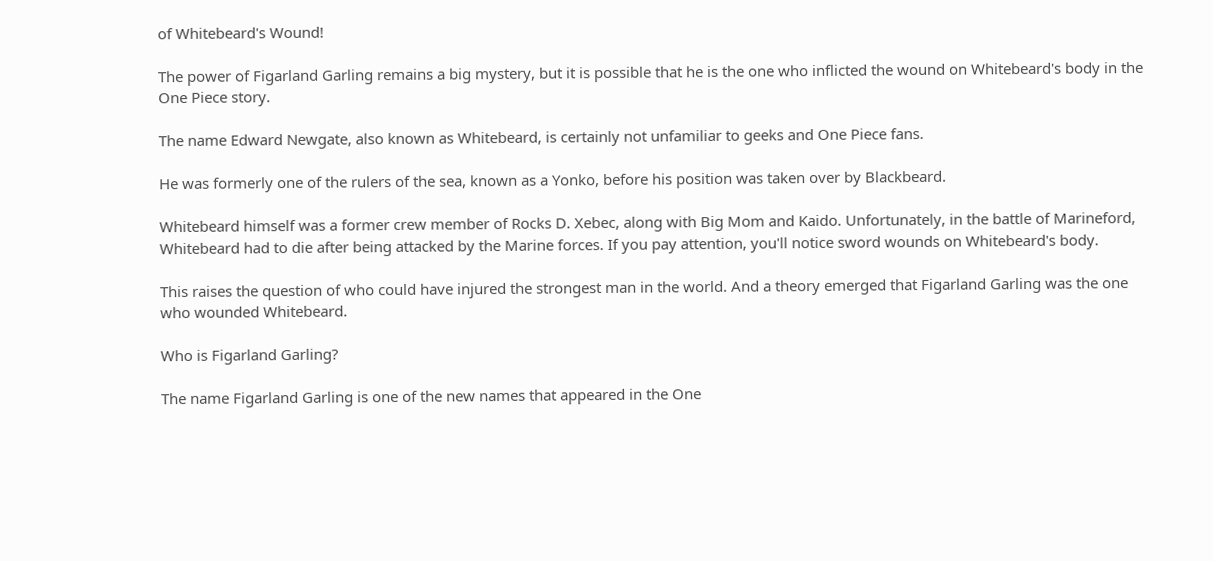of Whitebeard's Wound!

The power of Figarland Garling remains a big mystery, but it is possible that he is the one who inflicted the wound on Whitebeard's body in the One Piece story.

The name Edward Newgate, also known as Whitebeard, is certainly not unfamiliar to geeks and One Piece fans.

He was formerly one of the rulers of the sea, known as a Yonko, before his position was taken over by Blackbeard.

Whitebeard himself was a former crew member of Rocks D. Xebec, along with Big Mom and Kaido. Unfortunately, in the battle of Marineford, Whitebeard had to die after being attacked by the Marine forces. If you pay attention, you'll notice sword wounds on Whitebeard's body.

This raises the question of who could have injured the strongest man in the world. And a theory emerged that Figarland Garling was the one who wounded Whitebeard.

Who is Figarland Garling?

The name Figarland Garling is one of the new names that appeared in the One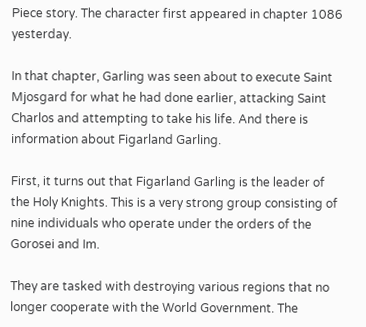Piece story. The character first appeared in chapter 1086 yesterday.

In that chapter, Garling was seen about to execute Saint Mjosgard for what he had done earlier, attacking Saint Charlos and attempting to take his life. And there is information about Figarland Garling.

First, it turns out that Figarland Garling is the leader of the Holy Knights. This is a very strong group consisting of nine individuals who operate under the orders of the Gorosei and Im.

They are tasked with destroying various regions that no longer cooperate with the World Government. The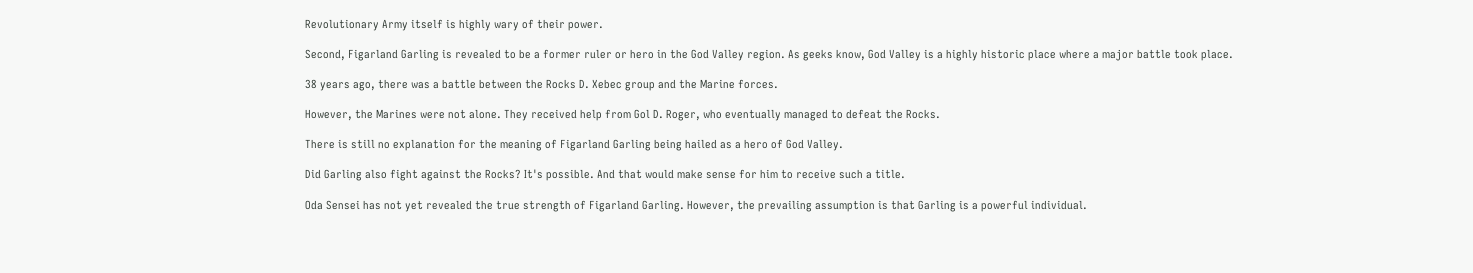Revolutionary Army itself is highly wary of their power.

Second, Figarland Garling is revealed to be a former ruler or hero in the God Valley region. As geeks know, God Valley is a highly historic place where a major battle took place.

38 years ago, there was a battle between the Rocks D. Xebec group and the Marine forces.

However, the Marines were not alone. They received help from Gol D. Roger, who eventually managed to defeat the Rocks.

There is still no explanation for the meaning of Figarland Garling being hailed as a hero of God Valley.

Did Garling also fight against the Rocks? It's possible. And that would make sense for him to receive such a title.

Oda Sensei has not yet revealed the true strength of Figarland Garling. However, the prevailing assumption is that Garling is a powerful individual.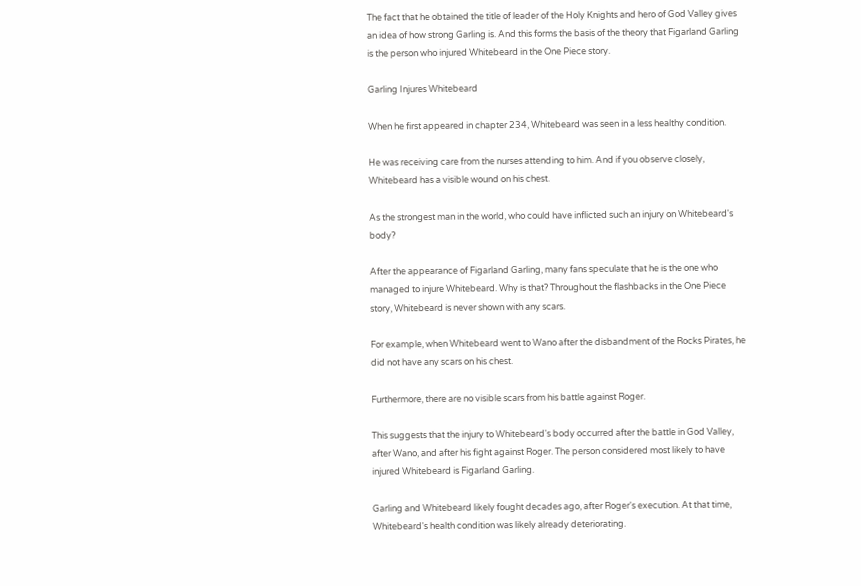The fact that he obtained the title of leader of the Holy Knights and hero of God Valley gives an idea of how strong Garling is. And this forms the basis of the theory that Figarland Garling is the person who injured Whitebeard in the One Piece story.

Garling Injures Whitebeard

When he first appeared in chapter 234, Whitebeard was seen in a less healthy condition.

He was receiving care from the nurses attending to him. And if you observe closely, Whitebeard has a visible wound on his chest.

As the strongest man in the world, who could have inflicted such an injury on Whitebeard's body?

After the appearance of Figarland Garling, many fans speculate that he is the one who managed to injure Whitebeard. Why is that? Throughout the flashbacks in the One Piece story, Whitebeard is never shown with any scars.

For example, when Whitebeard went to Wano after the disbandment of the Rocks Pirates, he did not have any scars on his chest.

Furthermore, there are no visible scars from his battle against Roger.

This suggests that the injury to Whitebeard's body occurred after the battle in God Valley, after Wano, and after his fight against Roger. The person considered most likely to have injured Whitebeard is Figarland Garling.

Garling and Whitebeard likely fought decades ago, after Roger's execution. At that time, Whitebeard's health condition was likely already deteriorating.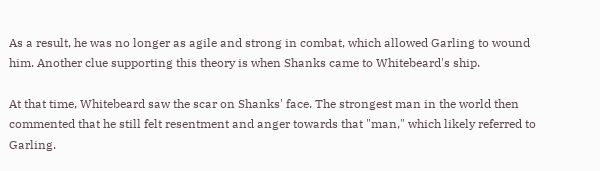As a result, he was no longer as agile and strong in combat, which allowed Garling to wound him. Another clue supporting this theory is when Shanks came to Whitebeard's ship.

At that time, Whitebeard saw the scar on Shanks' face. The strongest man in the world then commented that he still felt resentment and anger towards that "man," which likely referred to Garling.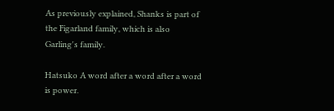As previously explained, Shanks is part of the Figarland family, which is also Garling's family.

Hatsuko A word after a word after a word is power.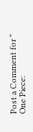Post a Comment for " One Piece: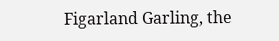Figarland Garling, the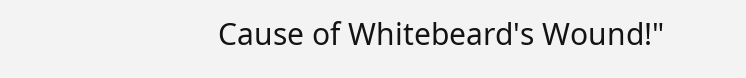Cause of Whitebeard's Wound!"